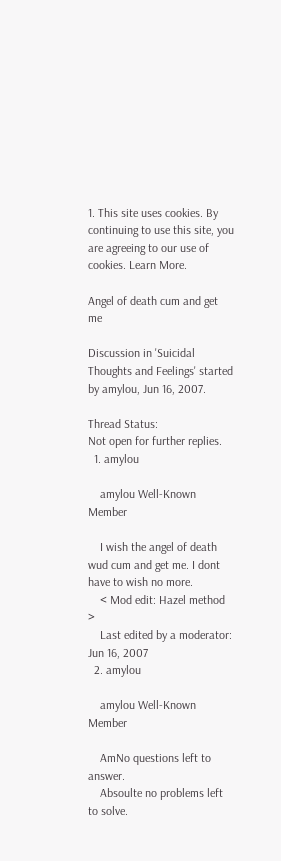1. This site uses cookies. By continuing to use this site, you are agreeing to our use of cookies. Learn More.

Angel of death cum and get me

Discussion in 'Suicidal Thoughts and Feelings' started by amylou, Jun 16, 2007.

Thread Status:
Not open for further replies.
  1. amylou

    amylou Well-Known Member

    I wish the angel of death wud cum and get me. I dont have to wish no more.
    < Mod edit: Hazel method >
    Last edited by a moderator: Jun 16, 2007
  2. amylou

    amylou Well-Known Member

    AmNo questions left to answer.
    Absoulte no problems left to solve.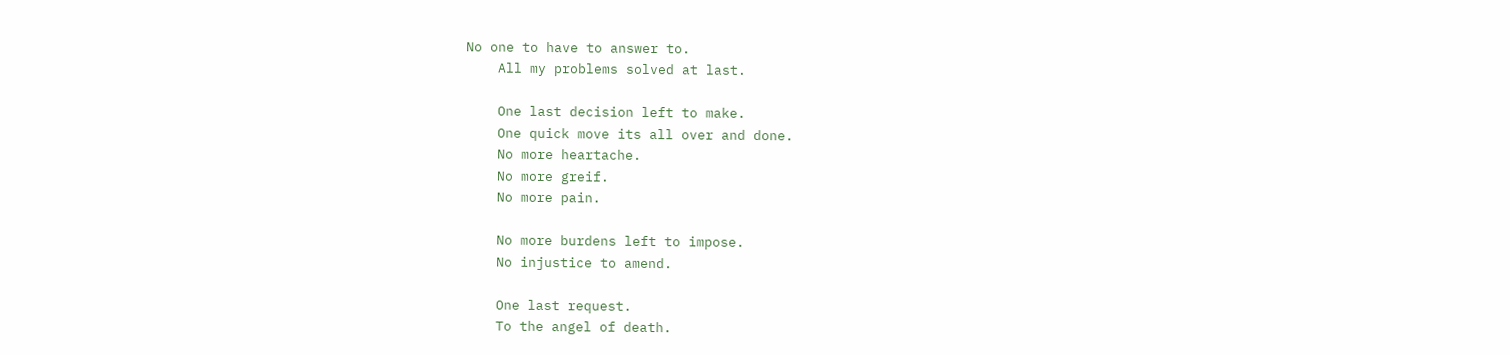No one to have to answer to.
    All my problems solved at last.

    One last decision left to make.
    One quick move its all over and done.
    No more heartache.
    No more greif.
    No more pain.

    No more burdens left to impose.
    No injustice to amend.

    One last request.
    To the angel of death.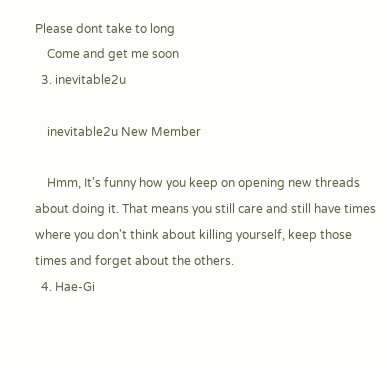Please dont take to long
    Come and get me soon
  3. inevitable2u

    inevitable2u New Member

    Hmm, It's funny how you keep on opening new threads about doing it. That means you still care and still have times where you don't think about killing yourself, keep those times and forget about the others.
  4. Hae-Gi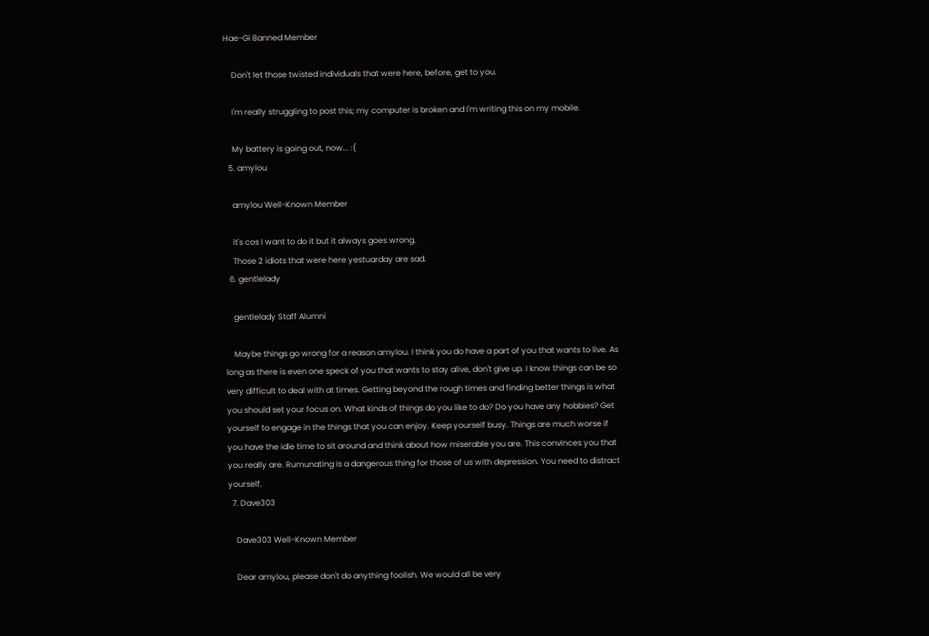Hae-Gi Banned Member

    Don't let those twisted individuals that were here, before, get to you.

    I'm really struggling to post this; my computer is broken and I'm writing this on my mobile.

    My battery is going out, now... :(
  5. amylou

    amylou Well-Known Member

    it's cos I want to do it but it always goes wrong.
    Those 2 idiots that were here yestuarday are sad.
  6. gentlelady

    gentlelady Staff Alumni

    Maybe things go wrong for a reason amylou. I think you do have a part of you that wants to live. As long as there is even one speck of you that wants to stay alive, don't give up. I know things can be so very difficult to deal with at times. Getting beyond the rough times and finding better things is what you should set your focus on. What kinds of things do you like to do? Do you have any hobbies? Get yourself to engage in the things that you can enjoy. Keep yourself busy. Things are much worse if you have the idle time to sit around and think about how miserable you are. This convinces you that you really are. Rumunating is a dangerous thing for those of us with depression. You need to distract yourself.
  7. Dave303

    Dave303 Well-Known Member

    Dear amylou, please don't do anything foolish. We would all be very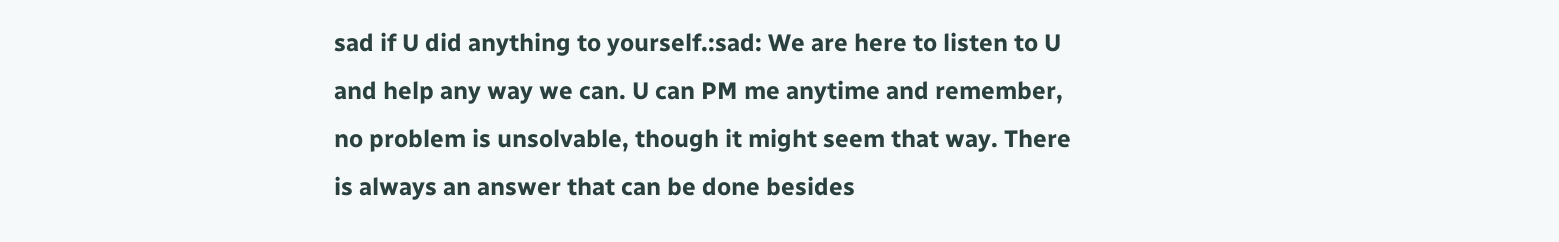sad if U did anything to yourself.:sad: We are here to listen to U and help any way we can. U can PM me anytime and remember, no problem is unsolvable, though it might seem that way. There is always an answer that can be done besides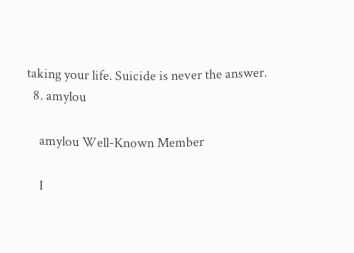taking your life. Suicide is never the answer.
  8. amylou

    amylou Well-Known Member

    I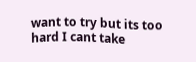want to try but its too hard I cant take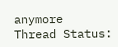anymore
Thread Status: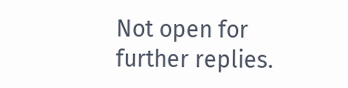Not open for further replies.